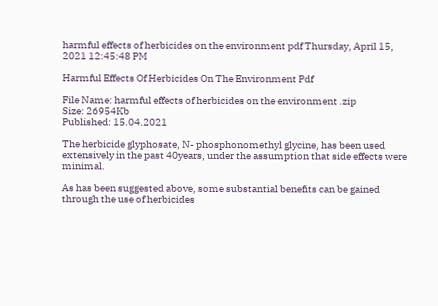harmful effects of herbicides on the environment pdf Thursday, April 15, 2021 12:45:48 PM

Harmful Effects Of Herbicides On The Environment Pdf

File Name: harmful effects of herbicides on the environment .zip
Size: 26954Kb
Published: 15.04.2021

The herbicide glyphosate, N- phosphonomethyl glycine, has been used extensively in the past 40years, under the assumption that side effects were minimal.

As has been suggested above, some substantial benefits can be gained through the use of herbicides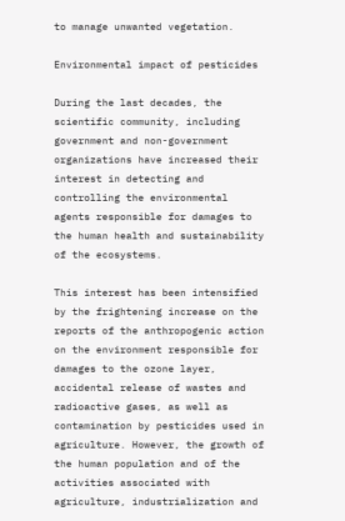to manage unwanted vegetation.

Environmental impact of pesticides

During the last decades, the scientific community, including government and non-government organizations have increased their interest in detecting and controlling the environmental agents responsible for damages to the human health and sustainability of the ecosystems.

This interest has been intensified by the frightening increase on the reports of the anthropogenic action on the environment responsible for damages to the ozone layer, accidental release of wastes and radioactive gases, as well as contamination by pesticides used in agriculture. However, the growth of the human population and of the activities associated with agriculture, industrialization and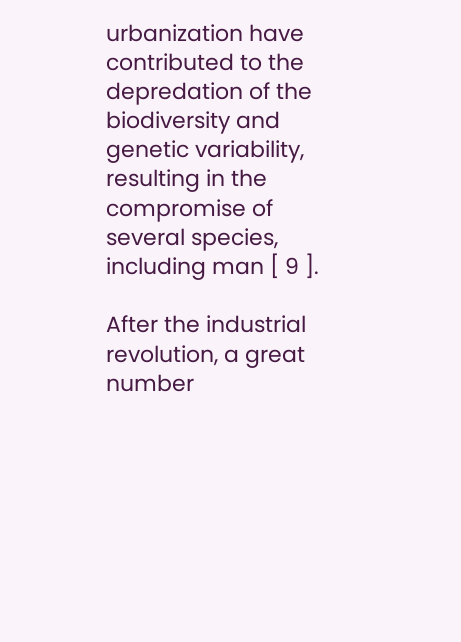urbanization have contributed to the depredation of the biodiversity and genetic variability, resulting in the compromise of several species, including man [ 9 ].

After the industrial revolution, a great number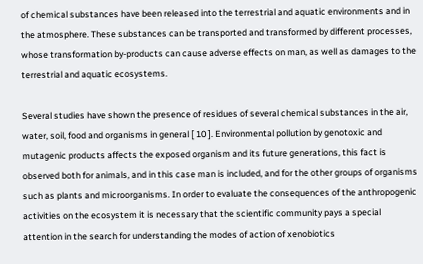of chemical substances have been released into the terrestrial and aquatic environments and in the atmosphere. These substances can be transported and transformed by different processes, whose transformation by-products can cause adverse effects on man, as well as damages to the terrestrial and aquatic ecosystems.

Several studies have shown the presence of residues of several chemical substances in the air, water, soil, food and organisms in general [ 10 ]. Environmental pollution by genotoxic and mutagenic products affects the exposed organism and its future generations, this fact is observed both for animals, and in this case man is included, and for the other groups of organisms such as plants and microorganisms. In order to evaluate the consequences of the anthropogenic activities on the ecosystem it is necessary that the scientific community pays a special attention in the search for understanding the modes of action of xenobiotics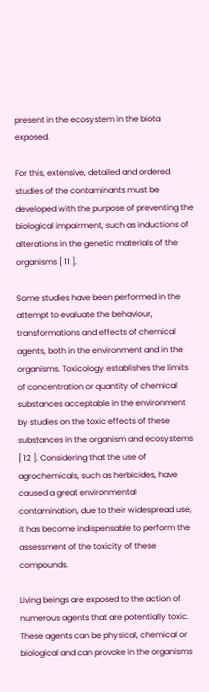present in the ecosystem in the biota exposed.

For this, extensive, detailed and ordered studies of the contaminants must be developed with the purpose of preventing the biological impairment, such as inductions of alterations in the genetic materials of the organisms [ 11 ].

Some studies have been performed in the attempt to evaluate the behaviour, transformations and effects of chemical agents, both in the environment and in the organisms. Toxicology establishes the limits of concentration or quantity of chemical substances acceptable in the environment by studies on the toxic effects of these substances in the organism and ecosystems [ 12 ]. Considering that the use of agrochemicals, such as herbicides, have caused a great environmental contamination, due to their widespread use, it has become indispensable to perform the assessment of the toxicity of these compounds.

Living beings are exposed to the action of numerous agents that are potentially toxic. These agents can be physical, chemical or biological and can provoke in the organisms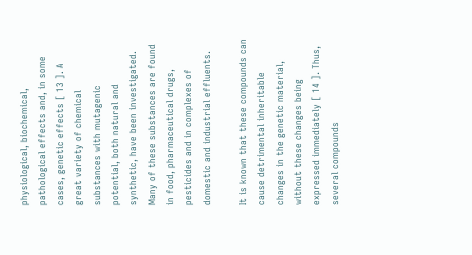physiological, biochemical, pathological effects and, in some cases, genetic effects [ 13 ]. A great variety of chemical substances with mutagenic potential, both natural and synthetic, have been investigated. Many of these substances are found in food, pharmaceutical drugs, pesticides and in complexes of domestic and industrial effluents.

It is known that these compounds can cause detrimental inheritable changes in the genetic material, without these changes being expressed immediately [ 14 ]. Thus, several compounds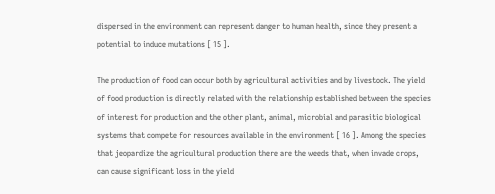dispersed in the environment can represent danger to human health, since they present a potential to induce mutations [ 15 ].

The production of food can occur both by agricultural activities and by livestock. The yield of food production is directly related with the relationship established between the species of interest for production and the other plant, animal, microbial and parasitic biological systems that compete for resources available in the environment [ 16 ]. Among the species that jeopardize the agricultural production there are the weeds that, when invade crops, can cause significant loss in the yield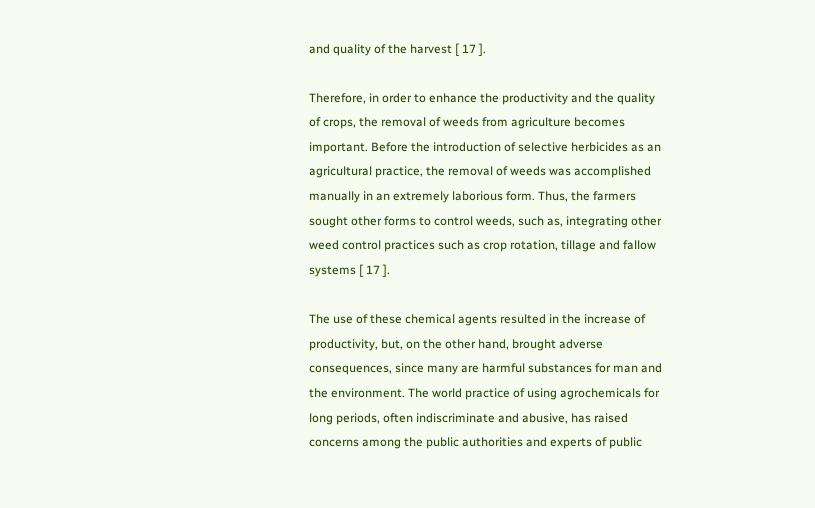and quality of the harvest [ 17 ].

Therefore, in order to enhance the productivity and the quality of crops, the removal of weeds from agriculture becomes important. Before the introduction of selective herbicides as an agricultural practice, the removal of weeds was accomplished manually in an extremely laborious form. Thus, the farmers sought other forms to control weeds, such as, integrating other weed control practices such as crop rotation, tillage and fallow systems [ 17 ].

The use of these chemical agents resulted in the increase of productivity, but, on the other hand, brought adverse consequences, since many are harmful substances for man and the environment. The world practice of using agrochemicals for long periods, often indiscriminate and abusive, has raised concerns among the public authorities and experts of public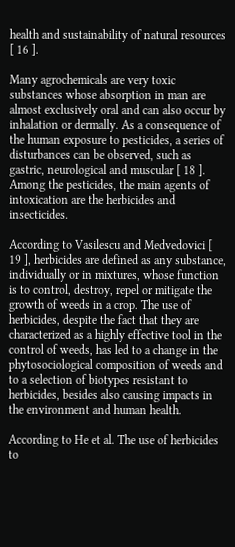health and sustainability of natural resources [ 16 ].

Many agrochemicals are very toxic substances whose absorption in man are almost exclusively oral and can also occur by inhalation or dermally. As a consequence of the human exposure to pesticides, a series of disturbances can be observed, such as gastric, neurological and muscular [ 18 ]. Among the pesticides, the main agents of intoxication are the herbicides and insecticides.

According to Vasilescu and Medvedovici [ 19 ], herbicides are defined as any substance, individually or in mixtures, whose function is to control, destroy, repel or mitigate the growth of weeds in a crop. The use of herbicides, despite the fact that they are characterized as a highly effective tool in the control of weeds, has led to a change in the phytosociological composition of weeds and to a selection of biotypes resistant to herbicides, besides also causing impacts in the environment and human health.

According to He et al. The use of herbicides to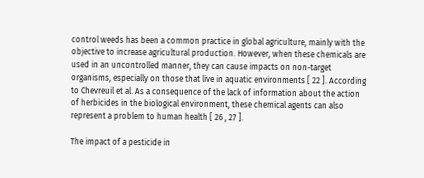control weeds has been a common practice in global agriculture, mainly with the objective to increase agricultural production. However, when these chemicals are used in an uncontrolled manner, they can cause impacts on non-target organisms, especially on those that live in aquatic environments [ 22 ]. According to Chevreuil et al. As a consequence of the lack of information about the action of herbicides in the biological environment, these chemical agents can also represent a problem to human health [ 26 , 27 ].

The impact of a pesticide in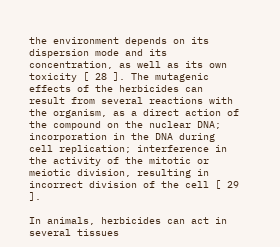the environment depends on its dispersion mode and its concentration, as well as its own toxicity [ 28 ]. The mutagenic effects of the herbicides can result from several reactions with the organism, as a direct action of the compound on the nuclear DNA; incorporation in the DNA during cell replication; interference in the activity of the mitotic or meiotic division, resulting in incorrect division of the cell [ 29 ].

In animals, herbicides can act in several tissues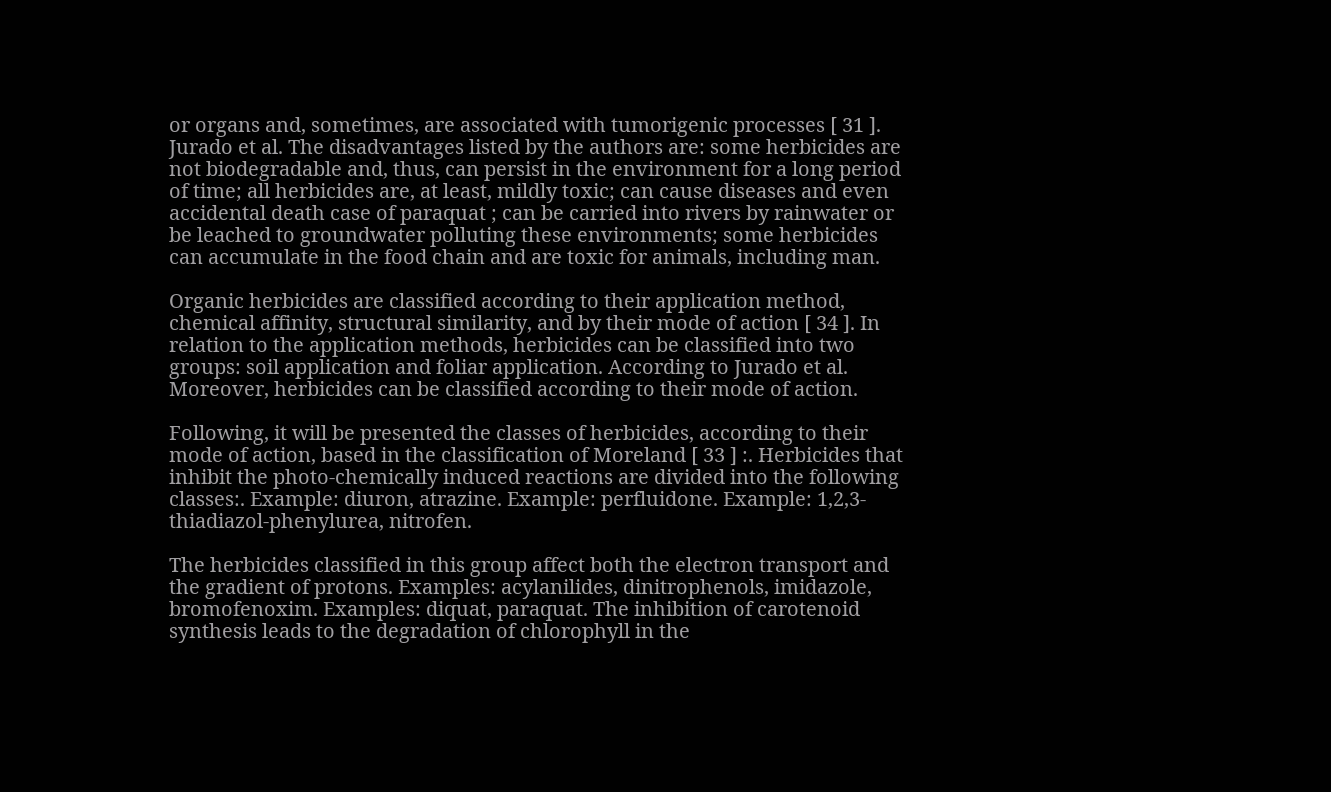or organs and, sometimes, are associated with tumorigenic processes [ 31 ]. Jurado et al. The disadvantages listed by the authors are: some herbicides are not biodegradable and, thus, can persist in the environment for a long period of time; all herbicides are, at least, mildly toxic; can cause diseases and even accidental death case of paraquat ; can be carried into rivers by rainwater or be leached to groundwater polluting these environments; some herbicides can accumulate in the food chain and are toxic for animals, including man.

Organic herbicides are classified according to their application method, chemical affinity, structural similarity, and by their mode of action [ 34 ]. In relation to the application methods, herbicides can be classified into two groups: soil application and foliar application. According to Jurado et al. Moreover, herbicides can be classified according to their mode of action.

Following, it will be presented the classes of herbicides, according to their mode of action, based in the classification of Moreland [ 33 ] :. Herbicides that inhibit the photo-chemically induced reactions are divided into the following classes:. Example: diuron, atrazine. Example: perfluidone. Example: 1,2,3-thiadiazol-phenylurea, nitrofen.

The herbicides classified in this group affect both the electron transport and the gradient of protons. Examples: acylanilides, dinitrophenols, imidazole, bromofenoxim. Examples: diquat, paraquat. The inhibition of carotenoid synthesis leads to the degradation of chlorophyll in the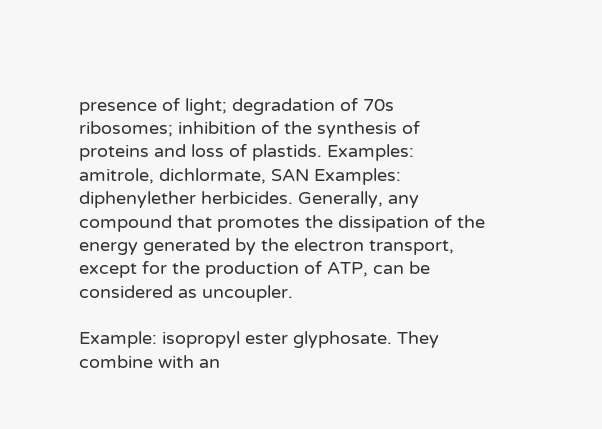presence of light; degradation of 70s ribosomes; inhibition of the synthesis of proteins and loss of plastids. Examples: amitrole, dichlormate, SAN Examples: diphenylether herbicides. Generally, any compound that promotes the dissipation of the energy generated by the electron transport, except for the production of ATP, can be considered as uncoupler.

Example: isopropyl ester glyphosate. They combine with an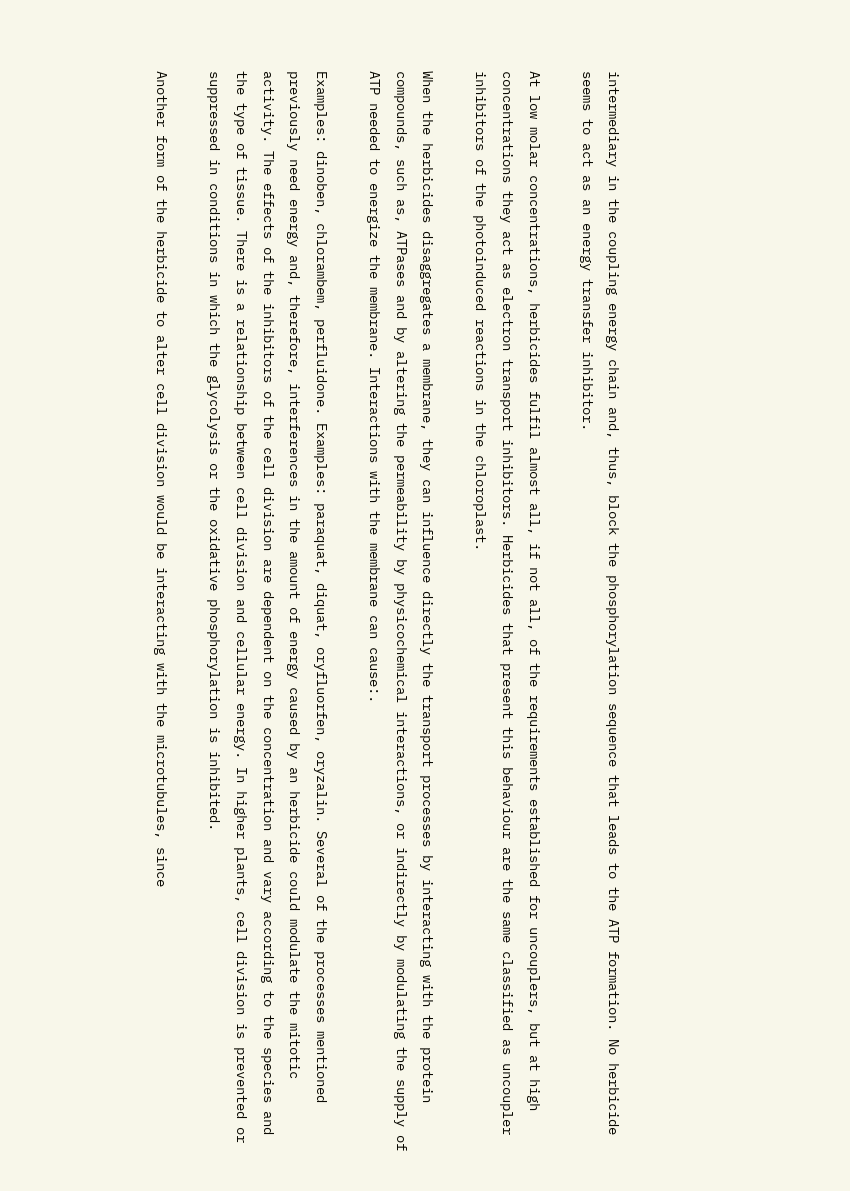intermediary in the coupling energy chain and, thus, block the phosphorylation sequence that leads to the ATP formation. No herbicide seems to act as an energy transfer inhibitor.

At low molar concentrations, herbicides fulfil almost all, if not all, of the requirements established for uncouplers, but at high concentrations they act as electron transport inhibitors. Herbicides that present this behaviour are the same classified as uncoupler inhibitors of the photoinduced reactions in the chloroplast.

When the herbicides disaggregates a membrane, they can influence directly the transport processes by interacting with the protein compounds, such as, ATPases and by altering the permeability by physicochemical interactions, or indirectly by modulating the supply of ATP needed to energize the membrane. Interactions with the membrane can cause:.

Examples: dinoben, chlorambem, perfluidone. Examples: paraquat, diquat, oryfluorfen, oryzalin. Several of the processes mentioned previously need energy and, therefore, interferences in the amount of energy caused by an herbicide could modulate the mitotic activity. The effects of the inhibitors of the cell division are dependent on the concentration and vary according to the species and the type of tissue. There is a relationship between cell division and cellular energy. In higher plants, cell division is prevented or suppressed in conditions in which the glycolysis or the oxidative phosphorylation is inhibited.

Another form of the herbicide to alter cell division would be interacting with the microtubules, since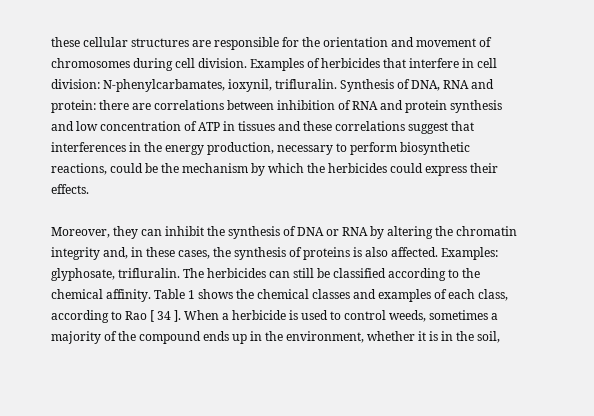these cellular structures are responsible for the orientation and movement of chromosomes during cell division. Examples of herbicides that interfere in cell division: N-phenylcarbamates, ioxynil, trifluralin. Synthesis of DNA, RNA and protein: there are correlations between inhibition of RNA and protein synthesis and low concentration of ATP in tissues and these correlations suggest that interferences in the energy production, necessary to perform biosynthetic reactions, could be the mechanism by which the herbicides could express their effects.

Moreover, they can inhibit the synthesis of DNA or RNA by altering the chromatin integrity and, in these cases, the synthesis of proteins is also affected. Examples: glyphosate, trifluralin. The herbicides can still be classified according to the chemical affinity. Table 1 shows the chemical classes and examples of each class, according to Rao [ 34 ]. When a herbicide is used to control weeds, sometimes a majority of the compound ends up in the environment, whether it is in the soil,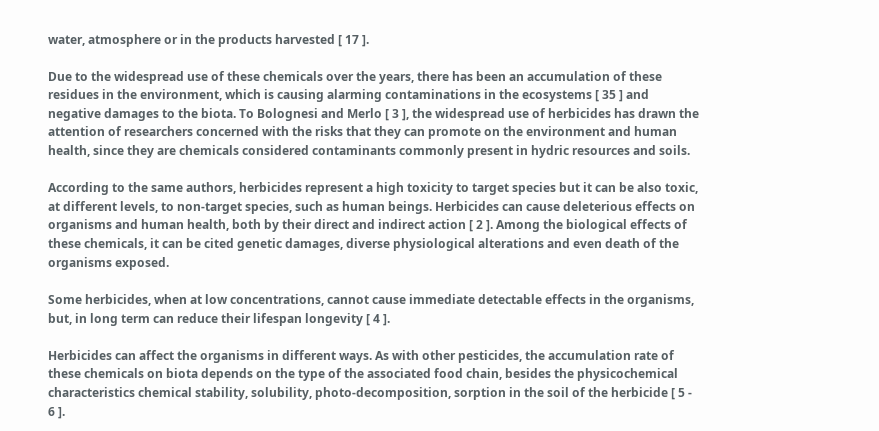water, atmosphere or in the products harvested [ 17 ].

Due to the widespread use of these chemicals over the years, there has been an accumulation of these residues in the environment, which is causing alarming contaminations in the ecosystems [ 35 ] and negative damages to the biota. To Bolognesi and Merlo [ 3 ], the widespread use of herbicides has drawn the attention of researchers concerned with the risks that they can promote on the environment and human health, since they are chemicals considered contaminants commonly present in hydric resources and soils.

According to the same authors, herbicides represent a high toxicity to target species but it can be also toxic, at different levels, to non-target species, such as human beings. Herbicides can cause deleterious effects on organisms and human health, both by their direct and indirect action [ 2 ]. Among the biological effects of these chemicals, it can be cited genetic damages, diverse physiological alterations and even death of the organisms exposed.

Some herbicides, when at low concentrations, cannot cause immediate detectable effects in the organisms, but, in long term can reduce their lifespan longevity [ 4 ].

Herbicides can affect the organisms in different ways. As with other pesticides, the accumulation rate of these chemicals on biota depends on the type of the associated food chain, besides the physicochemical characteristics chemical stability, solubility, photo-decomposition, sorption in the soil of the herbicide [ 5 - 6 ].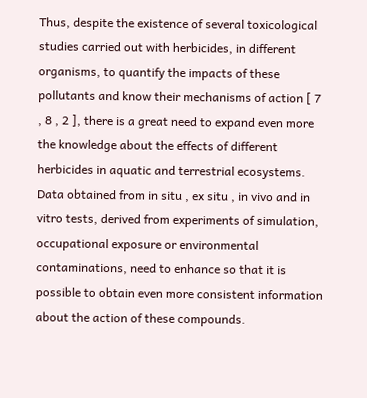Thus, despite the existence of several toxicological studies carried out with herbicides, in different organisms, to quantify the impacts of these pollutants and know their mechanisms of action [ 7 , 8 , 2 ], there is a great need to expand even more the knowledge about the effects of different herbicides in aquatic and terrestrial ecosystems. Data obtained from in situ , ex situ , in vivo and in vitro tests, derived from experiments of simulation, occupational exposure or environmental contaminations, need to enhance so that it is possible to obtain even more consistent information about the action of these compounds.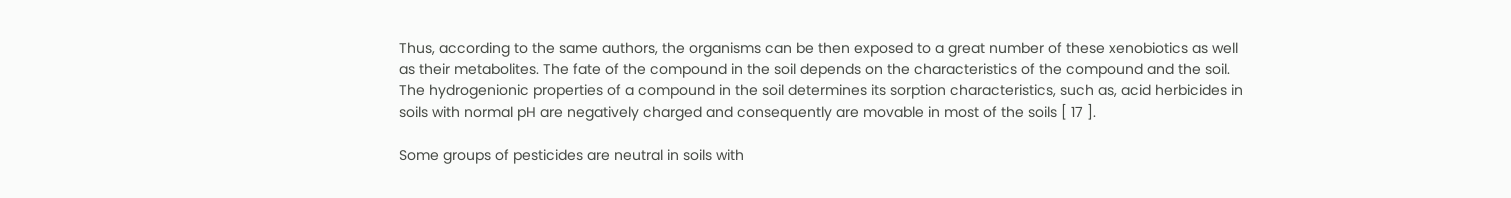Thus, according to the same authors, the organisms can be then exposed to a great number of these xenobiotics as well as their metabolites. The fate of the compound in the soil depends on the characteristics of the compound and the soil. The hydrogenionic properties of a compound in the soil determines its sorption characteristics, such as, acid herbicides in soils with normal pH are negatively charged and consequently are movable in most of the soils [ 17 ].

Some groups of pesticides are neutral in soils with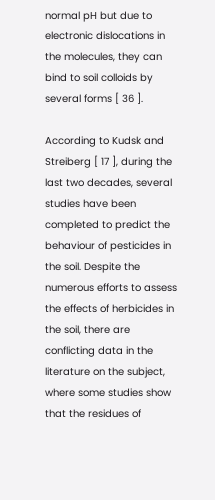normal pH but due to electronic dislocations in the molecules, they can bind to soil colloids by several forms [ 36 ].

According to Kudsk and Streiberg [ 17 ], during the last two decades, several studies have been completed to predict the behaviour of pesticides in the soil. Despite the numerous efforts to assess the effects of herbicides in the soil, there are conflicting data in the literature on the subject, where some studies show that the residues of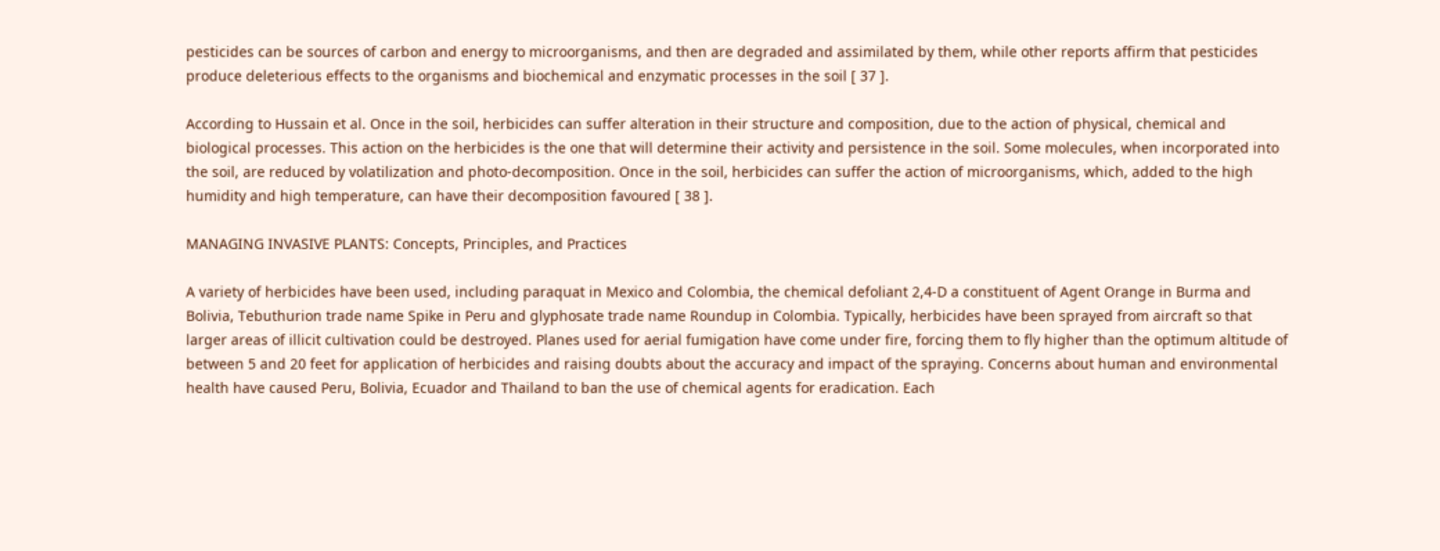pesticides can be sources of carbon and energy to microorganisms, and then are degraded and assimilated by them, while other reports affirm that pesticides produce deleterious effects to the organisms and biochemical and enzymatic processes in the soil [ 37 ].

According to Hussain et al. Once in the soil, herbicides can suffer alteration in their structure and composition, due to the action of physical, chemical and biological processes. This action on the herbicides is the one that will determine their activity and persistence in the soil. Some molecules, when incorporated into the soil, are reduced by volatilization and photo-decomposition. Once in the soil, herbicides can suffer the action of microorganisms, which, added to the high humidity and high temperature, can have their decomposition favoured [ 38 ].

MANAGING INVASIVE PLANTS: Concepts, Principles, and Practices

A variety of herbicides have been used, including paraquat in Mexico and Colombia, the chemical defoliant 2,4-D a constituent of Agent Orange in Burma and Bolivia, Tebuthurion trade name Spike in Peru and glyphosate trade name Roundup in Colombia. Typically, herbicides have been sprayed from aircraft so that larger areas of illicit cultivation could be destroyed. Planes used for aerial fumigation have come under fire, forcing them to fly higher than the optimum altitude of between 5 and 20 feet for application of herbicides and raising doubts about the accuracy and impact of the spraying. Concerns about human and environmental health have caused Peru, Bolivia, Ecuador and Thailand to ban the use of chemical agents for eradication. Each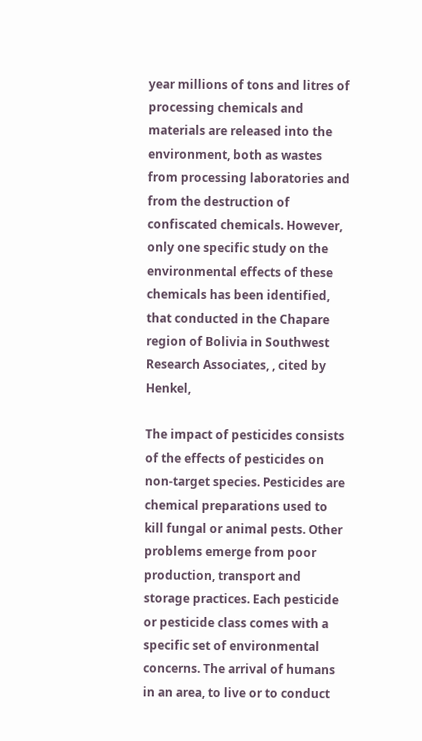year millions of tons and litres of processing chemicals and materials are released into the environment, both as wastes from processing laboratories and from the destruction of confiscated chemicals. However, only one specific study on the environmental effects of these chemicals has been identified, that conducted in the Chapare region of Bolivia in Southwest Research Associates, , cited by Henkel,

The impact of pesticides consists of the effects of pesticides on non-target species. Pesticides are chemical preparations used to kill fungal or animal pests. Other problems emerge from poor production, transport and storage practices. Each pesticide or pesticide class comes with a specific set of environmental concerns. The arrival of humans in an area, to live or to conduct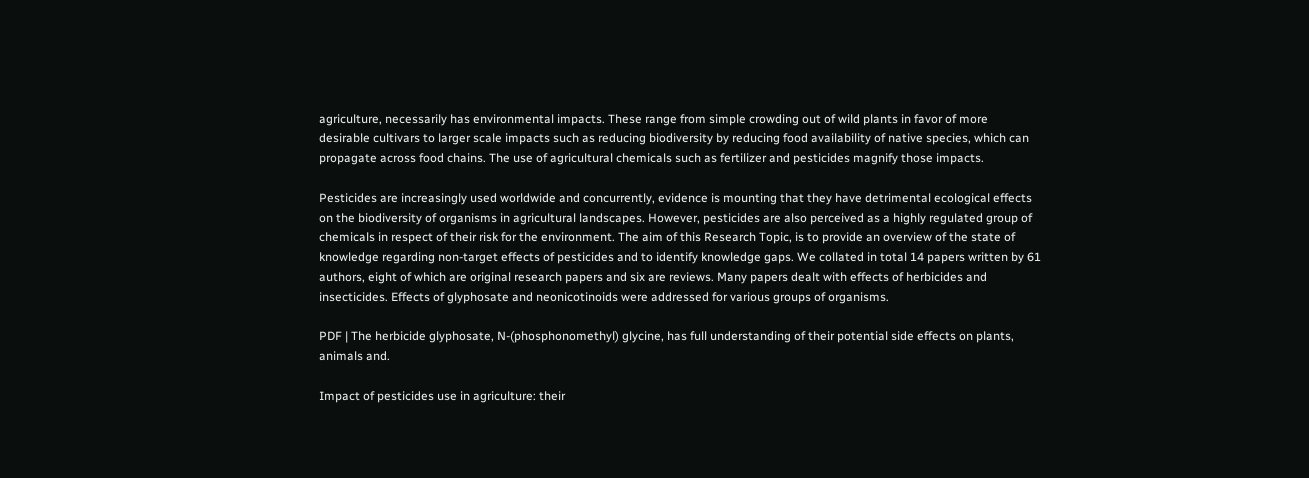agriculture, necessarily has environmental impacts. These range from simple crowding out of wild plants in favor of more desirable cultivars to larger scale impacts such as reducing biodiversity by reducing food availability of native species, which can propagate across food chains. The use of agricultural chemicals such as fertilizer and pesticides magnify those impacts.

Pesticides are increasingly used worldwide and concurrently, evidence is mounting that they have detrimental ecological effects on the biodiversity of organisms in agricultural landscapes. However, pesticides are also perceived as a highly regulated group of chemicals in respect of their risk for the environment. The aim of this Research Topic, is to provide an overview of the state of knowledge regarding non-target effects of pesticides and to identify knowledge gaps. We collated in total 14 papers written by 61 authors, eight of which are original research papers and six are reviews. Many papers dealt with effects of herbicides and insecticides. Effects of glyphosate and neonicotinoids were addressed for various groups of organisms.

PDF | The herbicide glyphosate, N-(phosphonomethyl) glycine, has full understanding of their potential side effects on plants, animals and.

Impact of pesticides use in agriculture: their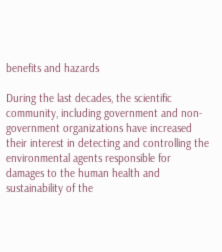benefits and hazards

During the last decades, the scientific community, including government and non-government organizations have increased their interest in detecting and controlling the environmental agents responsible for damages to the human health and sustainability of the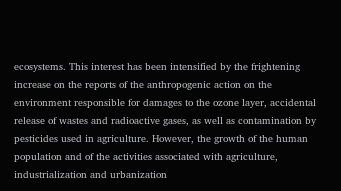ecosystems. This interest has been intensified by the frightening increase on the reports of the anthropogenic action on the environment responsible for damages to the ozone layer, accidental release of wastes and radioactive gases, as well as contamination by pesticides used in agriculture. However, the growth of the human population and of the activities associated with agriculture, industrialization and urbanization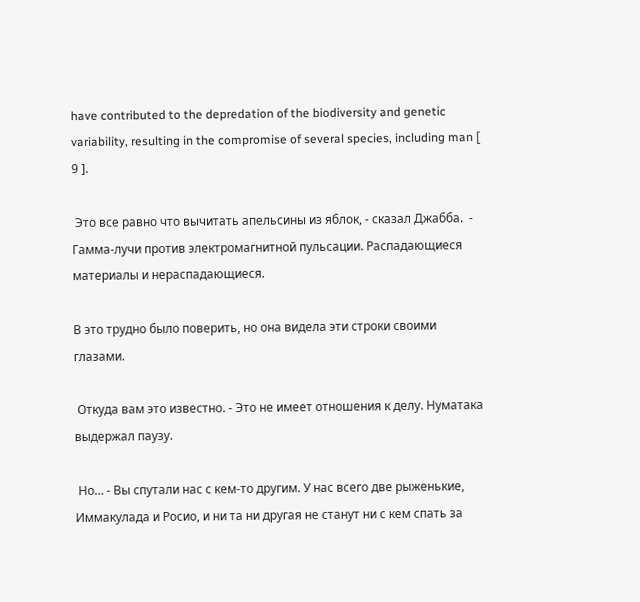have contributed to the depredation of the biodiversity and genetic variability, resulting in the compromise of several species, including man [ 9 ].

 Это все равно что вычитать апельсины из яблок, - сказал Джабба.  - Гамма-лучи против электромагнитной пульсации. Распадающиеся материалы и нераспадающиеся.

В это трудно было поверить, но она видела эти строки своими глазами.

 Откуда вам это известно. - Это не имеет отношения к делу. Нуматака выдержал паузу.

 Но… - Вы спутали нас с кем-то другим. У нас всего две рыженькие, Иммакулада и Росио, и ни та ни другая не станут ни с кем спать за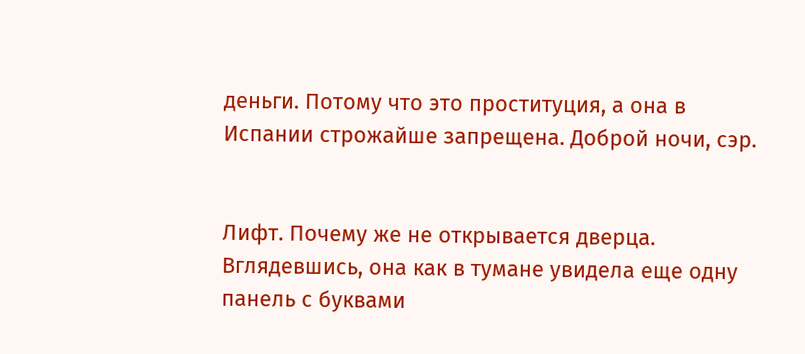деньги. Потому что это проституция, а она в Испании строжайше запрещена. Доброй ночи, сэр.


Лифт. Почему же не открывается дверца. Вглядевшись, она как в тумане увидела еще одну панель с буквами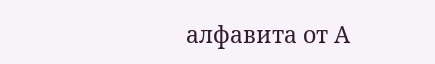алфавита от А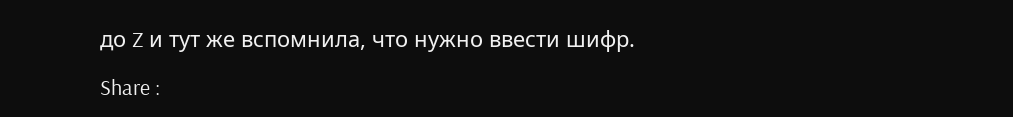до Z и тут же вспомнила, что нужно ввести шифр.

Share :